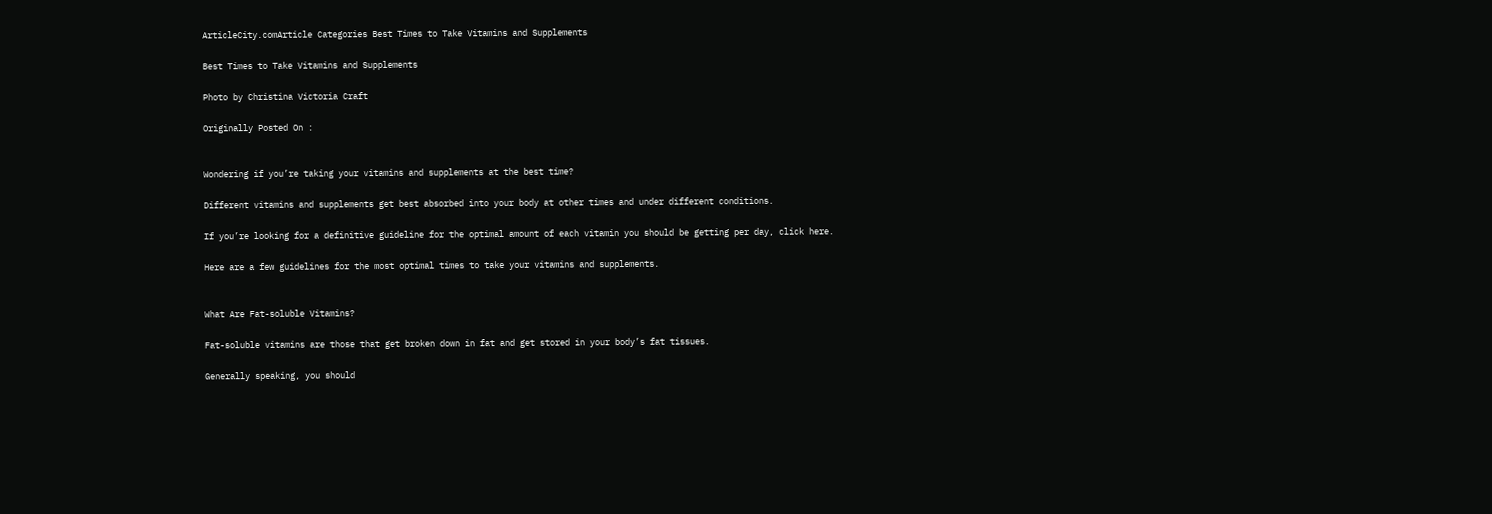ArticleCity.comArticle Categories Best Times to Take Vitamins and Supplements

Best Times to Take Vitamins and Supplements

Photo by Christina Victoria Craft

Originally Posted On :


Wondering if you’re taking your vitamins and supplements at the best time?

Different vitamins and supplements get best absorbed into your body at other times and under different conditions.

If you’re looking for a definitive guideline for the optimal amount of each vitamin you should be getting per day, click here.

Here are a few guidelines for the most optimal times to take your vitamins and supplements.


What Are Fat-soluble Vitamins?

Fat-soluble vitamins are those that get broken down in fat and get stored in your body’s fat tissues.

Generally speaking, you should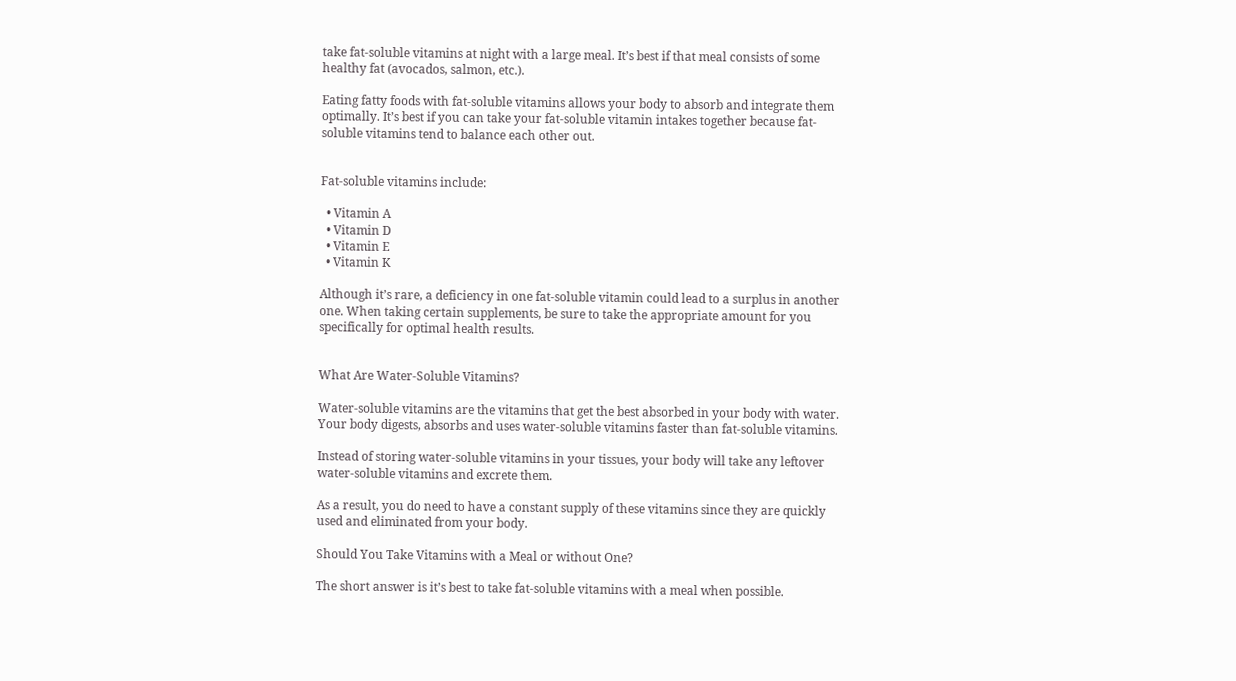take fat-soluble vitamins at night with a large meal. It’s best if that meal consists of some healthy fat (avocados, salmon, etc.).

Eating fatty foods with fat-soluble vitamins allows your body to absorb and integrate them optimally. It’s best if you can take your fat-soluble vitamin intakes together because fat-soluble vitamins tend to balance each other out.


Fat-soluble vitamins include:

  • Vitamin A
  • Vitamin D
  • Vitamin E
  • Vitamin K

Although it’s rare, a deficiency in one fat-soluble vitamin could lead to a surplus in another one. When taking certain supplements, be sure to take the appropriate amount for you specifically for optimal health results.


What Are Water-Soluble Vitamins?

Water-soluble vitamins are the vitamins that get the best absorbed in your body with water. Your body digests, absorbs and uses water-soluble vitamins faster than fat-soluble vitamins.

Instead of storing water-soluble vitamins in your tissues, your body will take any leftover water-soluble vitamins and excrete them.

As a result, you do need to have a constant supply of these vitamins since they are quickly used and eliminated from your body.

Should You Take Vitamins with a Meal or without One?

The short answer is it’s best to take fat-soluble vitamins with a meal when possible.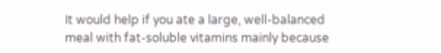It would help if you ate a large, well-balanced meal with fat-soluble vitamins mainly because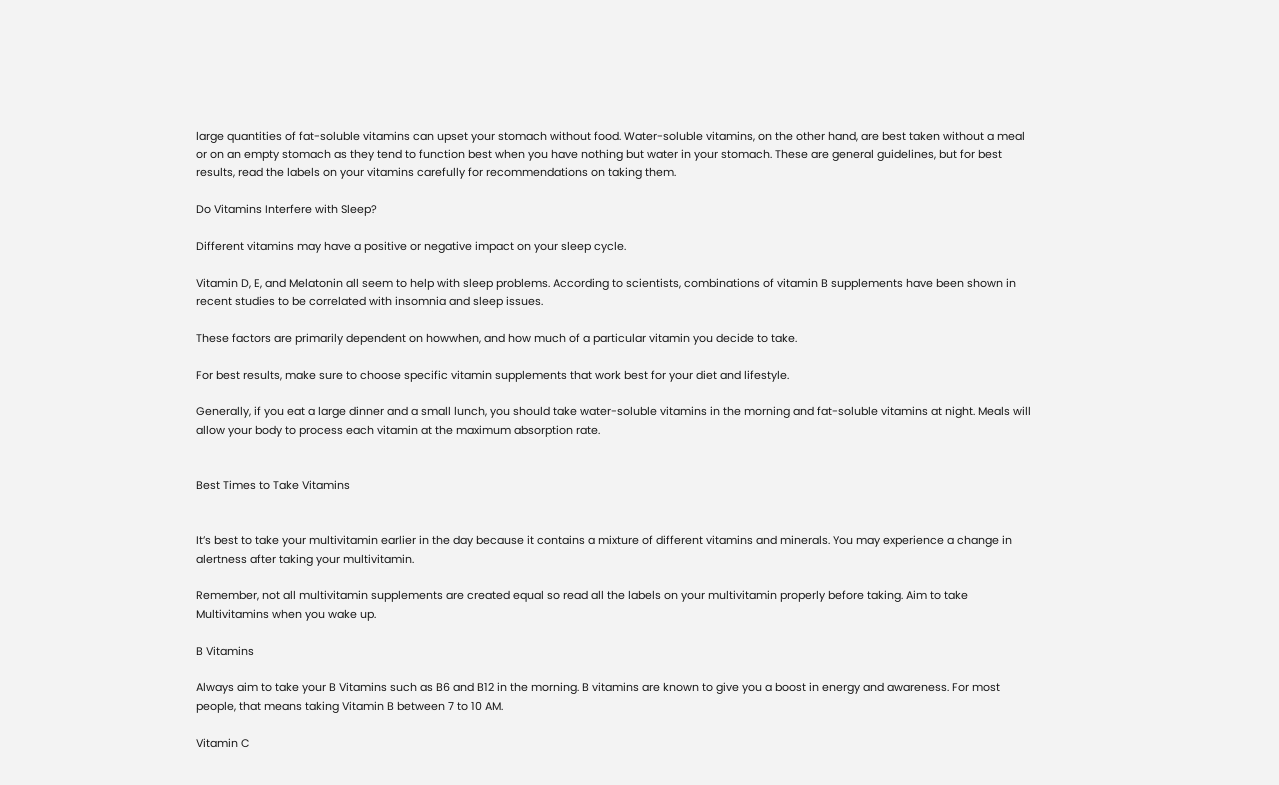large quantities of fat-soluble vitamins can upset your stomach without food. Water-soluble vitamins, on the other hand, are best taken without a meal or on an empty stomach as they tend to function best when you have nothing but water in your stomach. These are general guidelines, but for best results, read the labels on your vitamins carefully for recommendations on taking them.

Do Vitamins Interfere with Sleep?

Different vitamins may have a positive or negative impact on your sleep cycle.

Vitamin D, E, and Melatonin all seem to help with sleep problems. According to scientists, combinations of vitamin B supplements have been shown in recent studies to be correlated with insomnia and sleep issues.

These factors are primarily dependent on howwhen, and how much of a particular vitamin you decide to take.

For best results, make sure to choose specific vitamin supplements that work best for your diet and lifestyle.

Generally, if you eat a large dinner and a small lunch, you should take water-soluble vitamins in the morning and fat-soluble vitamins at night. Meals will allow your body to process each vitamin at the maximum absorption rate.


Best Times to Take Vitamins


It’s best to take your multivitamin earlier in the day because it contains a mixture of different vitamins and minerals. You may experience a change in alertness after taking your multivitamin.

Remember, not all multivitamin supplements are created equal so read all the labels on your multivitamin properly before taking. Aim to take Multivitamins when you wake up.

B Vitamins

Always aim to take your B Vitamins such as B6 and B12 in the morning. B vitamins are known to give you a boost in energy and awareness. For most people, that means taking Vitamin B between 7 to 10 AM.

Vitamin C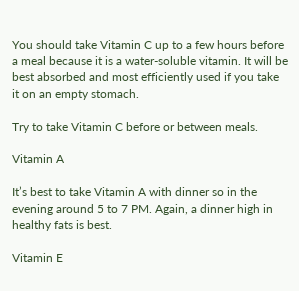You should take Vitamin C up to a few hours before a meal because it is a water-soluble vitamin. It will be best absorbed and most efficiently used if you take it on an empty stomach.

Try to take Vitamin C before or between meals.

Vitamin A

It’s best to take Vitamin A with dinner so in the evening around 5 to 7 PM. Again, a dinner high in healthy fats is best.

Vitamin E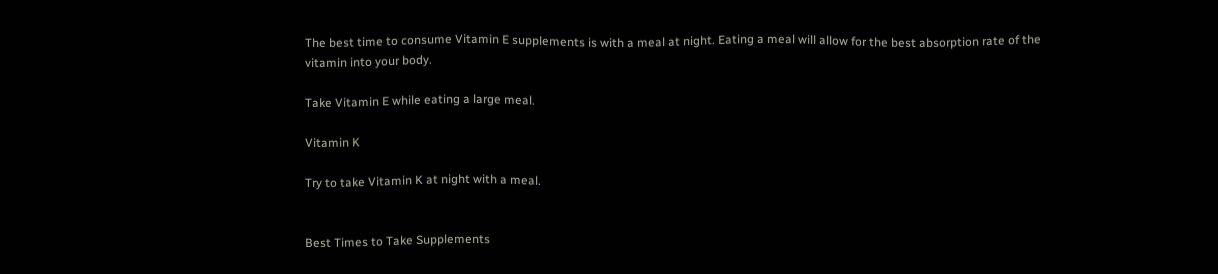The best time to consume Vitamin E supplements is with a meal at night. Eating a meal will allow for the best absorption rate of the vitamin into your body.

Take Vitamin E while eating a large meal.

Vitamin K

Try to take Vitamin K at night with a meal.


Best Times to Take Supplements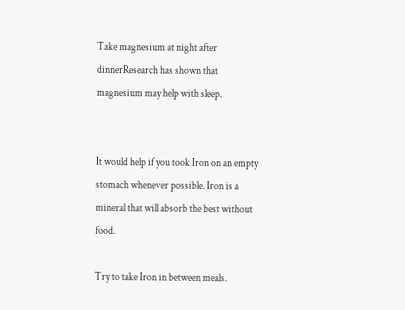Take magnesium at night after dinnerResearch has shown that magnesium may help with sleep.


It would help if you took Iron on an empty stomach whenever possible. Iron is a mineral that will absorb the best without food.

Try to take Iron in between meals.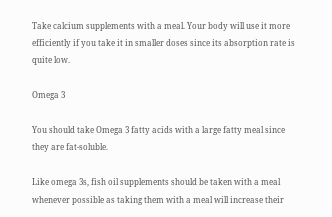Take calcium supplements with a meal. Your body will use it more efficiently if you take it in smaller doses since its absorption rate is quite low.

Omega 3

You should take Omega 3 fatty acids with a large fatty meal since they are fat-soluble.

Like omega 3s, fish oil supplements should be taken with a meal whenever possible as taking them with a meal will increase their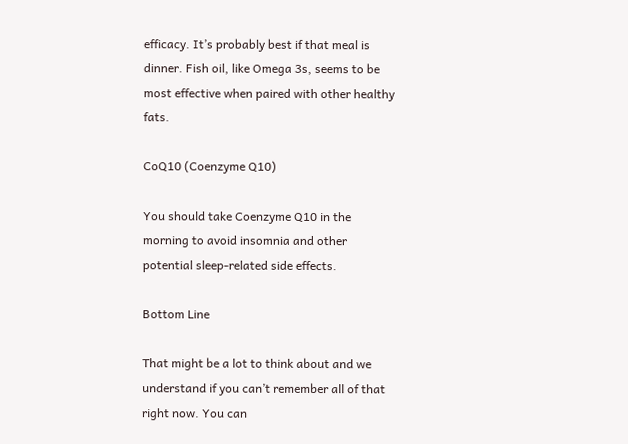efficacy. It’s probably best if that meal is dinner. Fish oil, like Omega 3s, seems to be most effective when paired with other healthy fats.

CoQ10 (Coenzyme Q10)

You should take Coenzyme Q10 in the morning to avoid insomnia and other potential sleep-related side effects.

Bottom Line

That might be a lot to think about and we understand if you can’t remember all of that right now. You can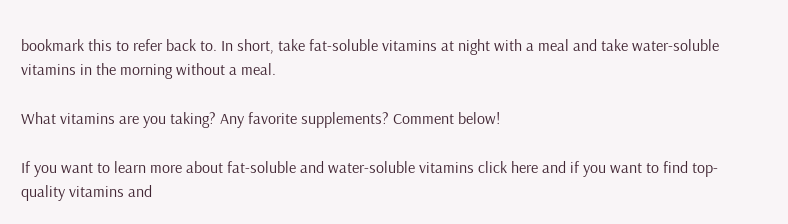bookmark this to refer back to. In short, take fat-soluble vitamins at night with a meal and take water-soluble vitamins in the morning without a meal.

What vitamins are you taking? Any favorite supplements? Comment below!

If you want to learn more about fat-soluble and water-soluble vitamins click here and if you want to find top-quality vitamins and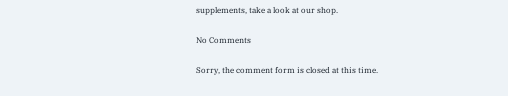supplements, take a look at our shop.

No Comments

Sorry, the comment form is closed at this time.